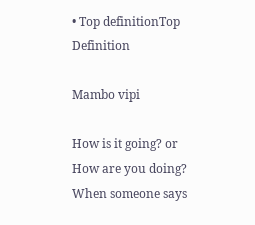• Top definitionTop Definition

Mambo vipi

How is it going? or How are you doing? When someone says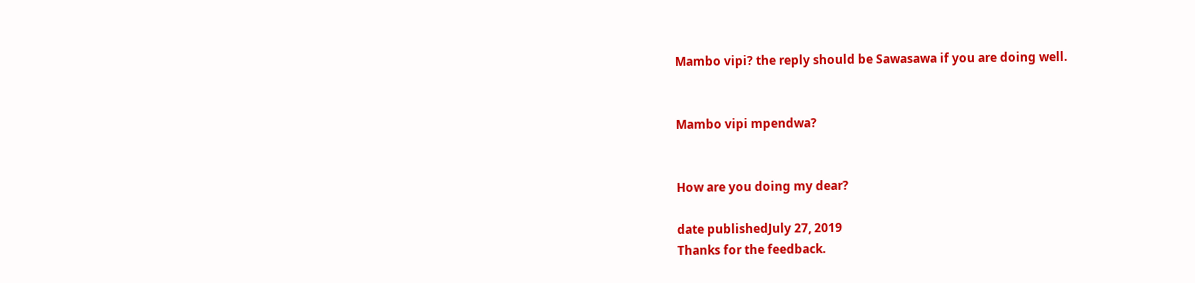Mambo vipi? the reply should be Sawasawa if you are doing well.


Mambo vipi mpendwa?


How are you doing my dear?

date publishedJuly 27, 2019
Thanks for the feedback.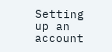Setting up an account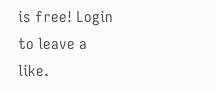is free! Login to leave a like.